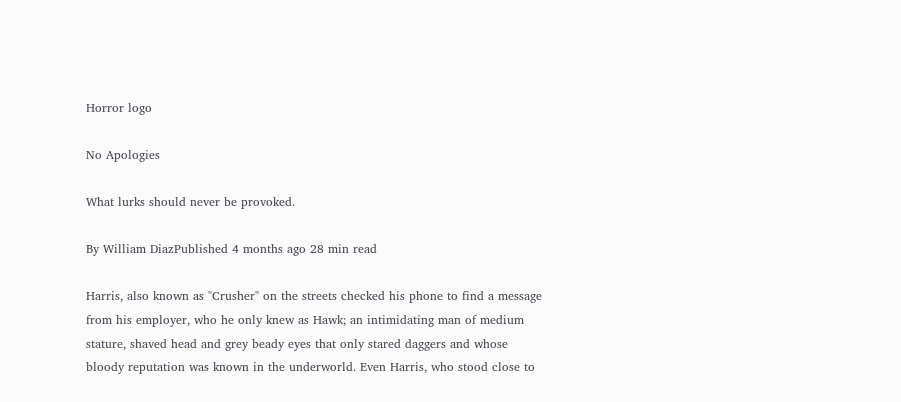Horror logo

No Apologies

What lurks should never be provoked.

By William DiazPublished 4 months ago 28 min read

Harris, also known as "Crusher" on the streets checked his phone to find a message from his employer, who he only knew as Hawk; an intimidating man of medium stature, shaved head and grey beady eyes that only stared daggers and whose bloody reputation was known in the underworld. Even Harris, who stood close to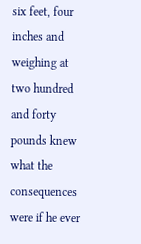six feet, four inches and weighing at two hundred and forty pounds knew what the consequences were if he ever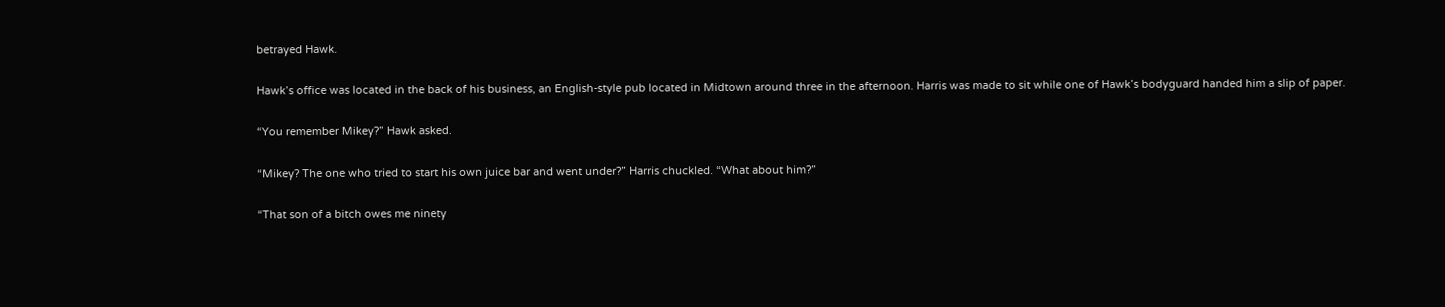betrayed Hawk.

Hawk’s office was located in the back of his business, an English-style pub located in Midtown around three in the afternoon. Harris was made to sit while one of Hawk’s bodyguard handed him a slip of paper.

“You remember Mikey?” Hawk asked.

“Mikey? The one who tried to start his own juice bar and went under?” Harris chuckled. “What about him?”

“That son of a bitch owes me ninety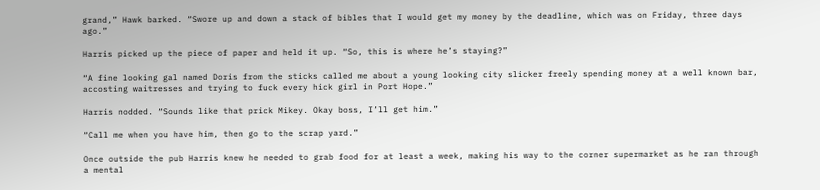grand,” Hawk barked. “Swore up and down a stack of bibles that I would get my money by the deadline, which was on Friday, three days ago.”

Harris picked up the piece of paper and held it up. “So, this is where he’s staying?”

“A fine looking gal named Doris from the sticks called me about a young looking city slicker freely spending money at a well known bar, accosting waitresses and trying to fuck every hick girl in Port Hope.”

Harris nodded. “Sounds like that prick Mikey. Okay boss, I’ll get him.”

“Call me when you have him, then go to the scrap yard.”

Once outside the pub Harris knew he needed to grab food for at least a week, making his way to the corner supermarket as he ran through a mental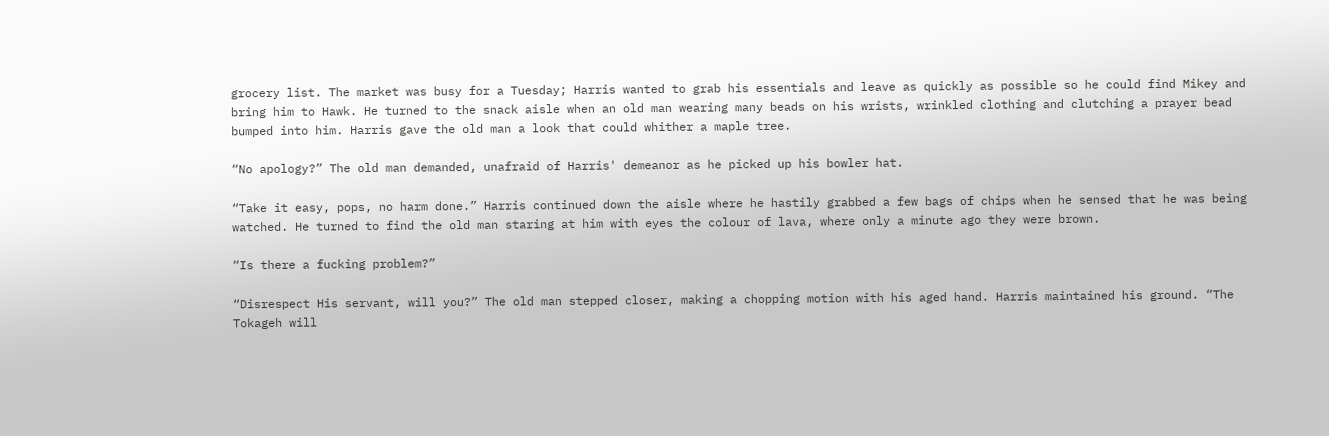grocery list. The market was busy for a Tuesday; Harris wanted to grab his essentials and leave as quickly as possible so he could find Mikey and bring him to Hawk. He turned to the snack aisle when an old man wearing many beads on his wrists, wrinkled clothing and clutching a prayer bead bumped into him. Harris gave the old man a look that could whither a maple tree.

“No apology?” The old man demanded, unafraid of Harris' demeanor as he picked up his bowler hat.

“Take it easy, pops, no harm done.” Harris continued down the aisle where he hastily grabbed a few bags of chips when he sensed that he was being watched. He turned to find the old man staring at him with eyes the colour of lava, where only a minute ago they were brown.

“Is there a fucking problem?”

“Disrespect His servant, will you?” The old man stepped closer, making a chopping motion with his aged hand. Harris maintained his ground. “The Tokageh will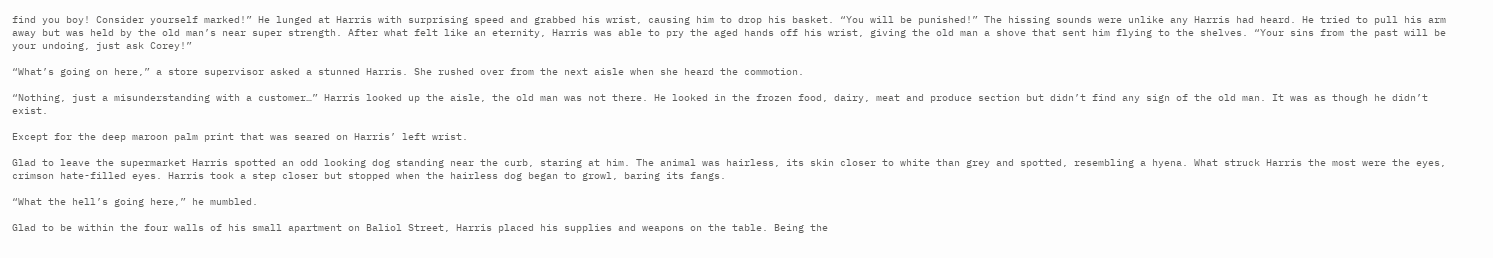find you boy! Consider yourself marked!” He lunged at Harris with surprising speed and grabbed his wrist, causing him to drop his basket. “You will be punished!” The hissing sounds were unlike any Harris had heard. He tried to pull his arm away but was held by the old man’s near super strength. After what felt like an eternity, Harris was able to pry the aged hands off his wrist, giving the old man a shove that sent him flying to the shelves. “Your sins from the past will be your undoing, just ask Corey!”

“What’s going on here,” a store supervisor asked a stunned Harris. She rushed over from the next aisle when she heard the commotion.

“Nothing, just a misunderstanding with a customer…” Harris looked up the aisle, the old man was not there. He looked in the frozen food, dairy, meat and produce section but didn’t find any sign of the old man. It was as though he didn’t exist.

Except for the deep maroon palm print that was seared on Harris’ left wrist.

Glad to leave the supermarket Harris spotted an odd looking dog standing near the curb, staring at him. The animal was hairless, its skin closer to white than grey and spotted, resembling a hyena. What struck Harris the most were the eyes, crimson hate-filled eyes. Harris took a step closer but stopped when the hairless dog began to growl, baring its fangs.

“What the hell’s going here,” he mumbled.

Glad to be within the four walls of his small apartment on Baliol Street, Harris placed his supplies and weapons on the table. Being the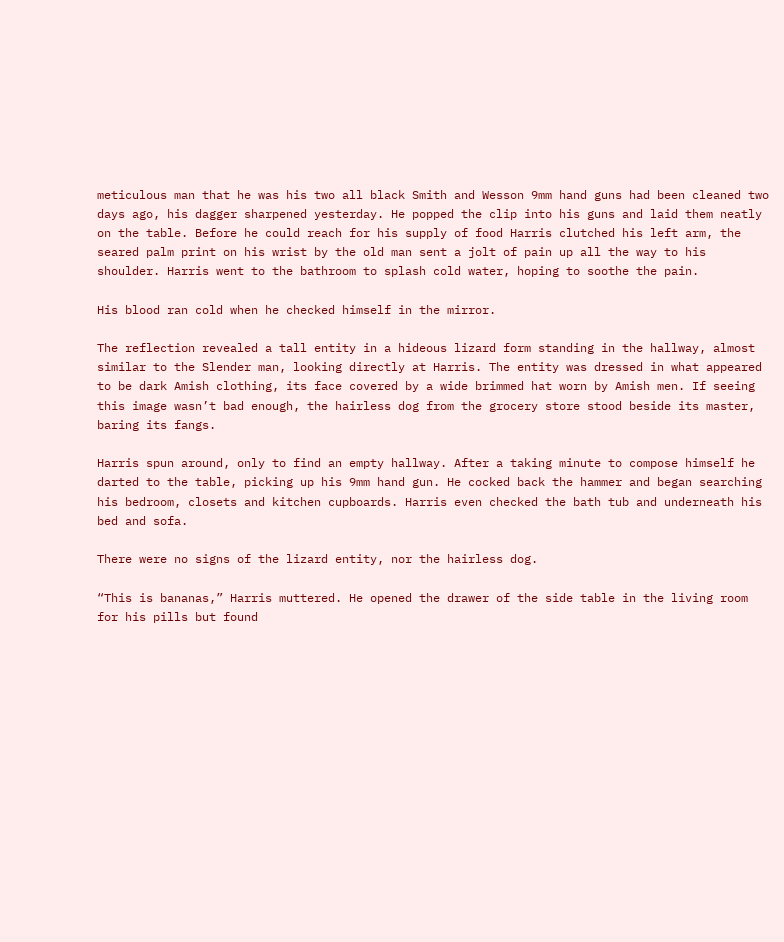meticulous man that he was his two all black Smith and Wesson 9mm hand guns had been cleaned two days ago, his dagger sharpened yesterday. He popped the clip into his guns and laid them neatly on the table. Before he could reach for his supply of food Harris clutched his left arm, the seared palm print on his wrist by the old man sent a jolt of pain up all the way to his shoulder. Harris went to the bathroom to splash cold water, hoping to soothe the pain.

His blood ran cold when he checked himself in the mirror.

The reflection revealed a tall entity in a hideous lizard form standing in the hallway, almost similar to the Slender man, looking directly at Harris. The entity was dressed in what appeared to be dark Amish clothing, its face covered by a wide brimmed hat worn by Amish men. If seeing this image wasn’t bad enough, the hairless dog from the grocery store stood beside its master, baring its fangs.

Harris spun around, only to find an empty hallway. After a taking minute to compose himself he darted to the table, picking up his 9mm hand gun. He cocked back the hammer and began searching his bedroom, closets and kitchen cupboards. Harris even checked the bath tub and underneath his bed and sofa.

There were no signs of the lizard entity, nor the hairless dog.

“This is bananas,” Harris muttered. He opened the drawer of the side table in the living room for his pills but found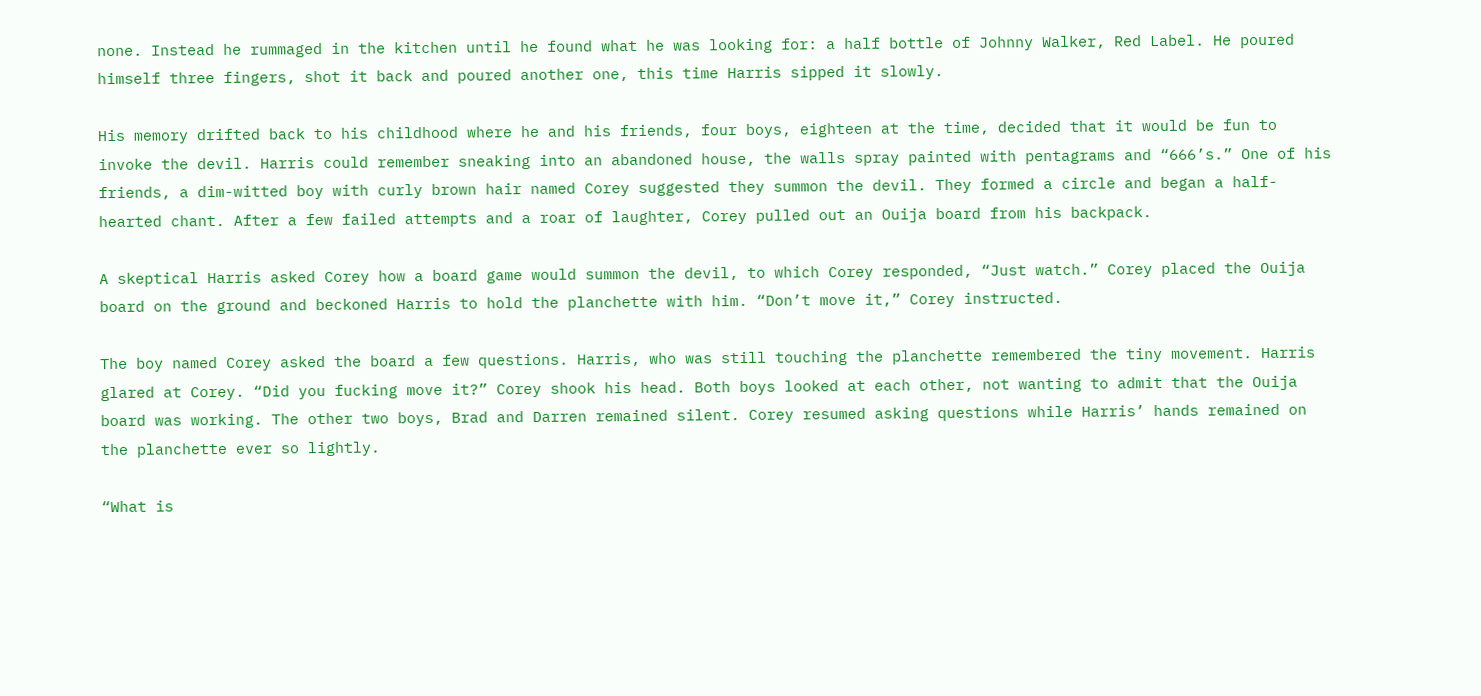none. Instead he rummaged in the kitchen until he found what he was looking for: a half bottle of Johnny Walker, Red Label. He poured himself three fingers, shot it back and poured another one, this time Harris sipped it slowly.

His memory drifted back to his childhood where he and his friends, four boys, eighteen at the time, decided that it would be fun to invoke the devil. Harris could remember sneaking into an abandoned house, the walls spray painted with pentagrams and “666’s.” One of his friends, a dim-witted boy with curly brown hair named Corey suggested they summon the devil. They formed a circle and began a half-hearted chant. After a few failed attempts and a roar of laughter, Corey pulled out an Ouija board from his backpack.

A skeptical Harris asked Corey how a board game would summon the devil, to which Corey responded, “Just watch.” Corey placed the Ouija board on the ground and beckoned Harris to hold the planchette with him. “Don’t move it,” Corey instructed.

The boy named Corey asked the board a few questions. Harris, who was still touching the planchette remembered the tiny movement. Harris glared at Corey. “Did you fucking move it?” Corey shook his head. Both boys looked at each other, not wanting to admit that the Ouija board was working. The other two boys, Brad and Darren remained silent. Corey resumed asking questions while Harris’ hands remained on the planchette ever so lightly.

“What is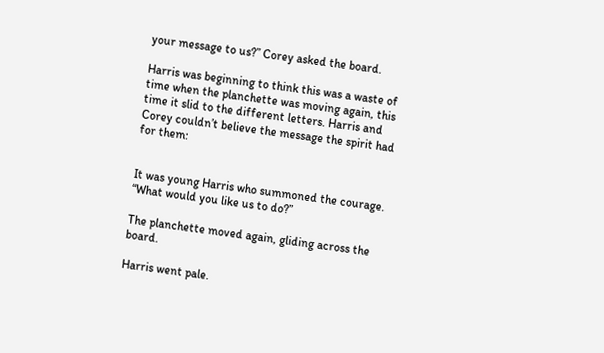your message to us?” Corey asked the board.

Harris was beginning to think this was a waste of time when the planchette was moving again, this time it slid to the different letters. Harris and Corey couldn’t believe the message the spirit had for them:


It was young Harris who summoned the courage. “What would you like us to do?”

The planchette moved again, gliding across the board.

Harris went pale.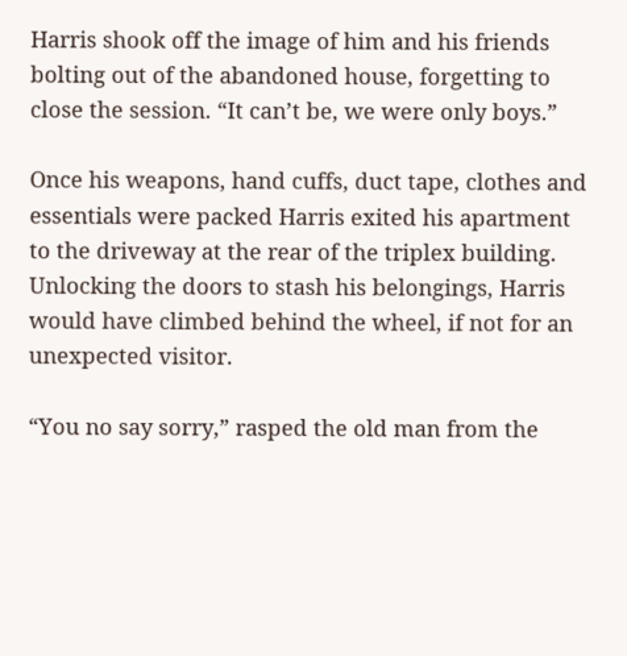Harris shook off the image of him and his friends bolting out of the abandoned house, forgetting to close the session. “It can’t be, we were only boys.”

Once his weapons, hand cuffs, duct tape, clothes and essentials were packed Harris exited his apartment to the driveway at the rear of the triplex building. Unlocking the doors to stash his belongings, Harris would have climbed behind the wheel, if not for an unexpected visitor.

“You no say sorry,” rasped the old man from the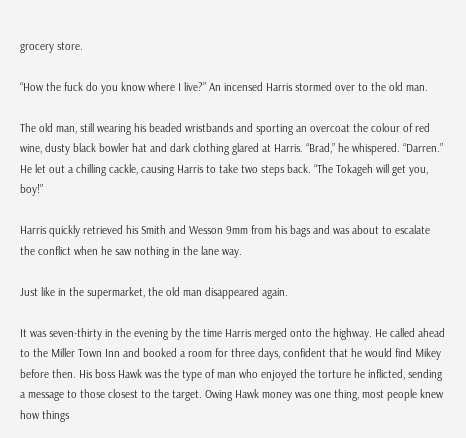grocery store.

“How the fuck do you know where I live?” An incensed Harris stormed over to the old man.

The old man, still wearing his beaded wristbands and sporting an overcoat the colour of red wine, dusty black bowler hat and dark clothing glared at Harris. “Brad,” he whispered. “Darren.” He let out a chilling cackle, causing Harris to take two steps back. “The Tokageh will get you, boy!”

Harris quickly retrieved his Smith and Wesson 9mm from his bags and was about to escalate the conflict when he saw nothing in the lane way.

Just like in the supermarket, the old man disappeared again.

It was seven-thirty in the evening by the time Harris merged onto the highway. He called ahead to the Miller Town Inn and booked a room for three days, confident that he would find Mikey before then. His boss Hawk was the type of man who enjoyed the torture he inflicted, sending a message to those closest to the target. Owing Hawk money was one thing, most people knew how things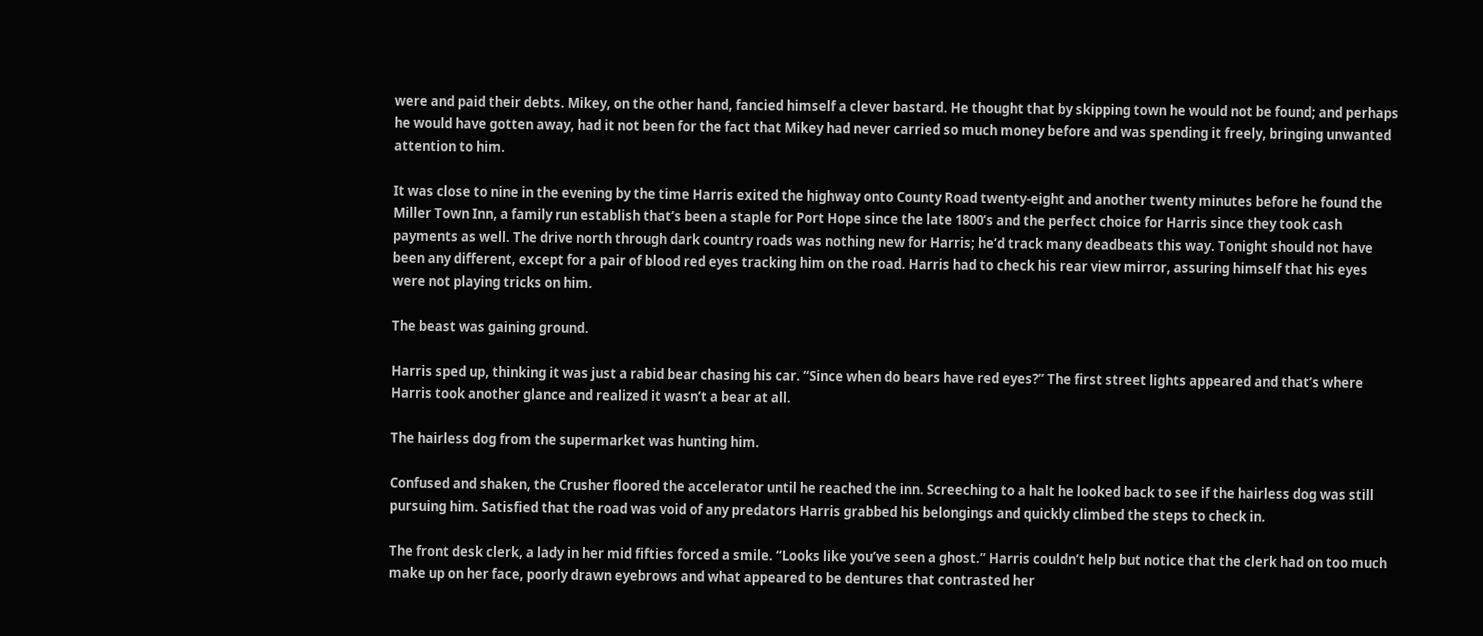were and paid their debts. Mikey, on the other hand, fancied himself a clever bastard. He thought that by skipping town he would not be found; and perhaps he would have gotten away, had it not been for the fact that Mikey had never carried so much money before and was spending it freely, bringing unwanted attention to him.

It was close to nine in the evening by the time Harris exited the highway onto County Road twenty-eight and another twenty minutes before he found the Miller Town Inn, a family run establish that’s been a staple for Port Hope since the late 1800’s and the perfect choice for Harris since they took cash payments as well. The drive north through dark country roads was nothing new for Harris; he’d track many deadbeats this way. Tonight should not have been any different, except for a pair of blood red eyes tracking him on the road. Harris had to check his rear view mirror, assuring himself that his eyes were not playing tricks on him.

The beast was gaining ground.

Harris sped up, thinking it was just a rabid bear chasing his car. “Since when do bears have red eyes?” The first street lights appeared and that’s where Harris took another glance and realized it wasn’t a bear at all.

The hairless dog from the supermarket was hunting him.

Confused and shaken, the Crusher floored the accelerator until he reached the inn. Screeching to a halt he looked back to see if the hairless dog was still pursuing him. Satisfied that the road was void of any predators Harris grabbed his belongings and quickly climbed the steps to check in.

The front desk clerk, a lady in her mid fifties forced a smile. “Looks like you’ve seen a ghost.” Harris couldn’t help but notice that the clerk had on too much make up on her face, poorly drawn eyebrows and what appeared to be dentures that contrasted her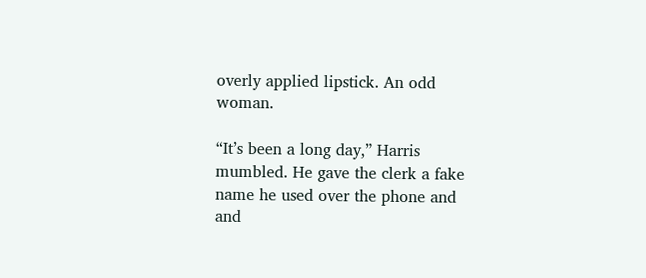overly applied lipstick. An odd woman.

“It’s been a long day,” Harris mumbled. He gave the clerk a fake name he used over the phone and and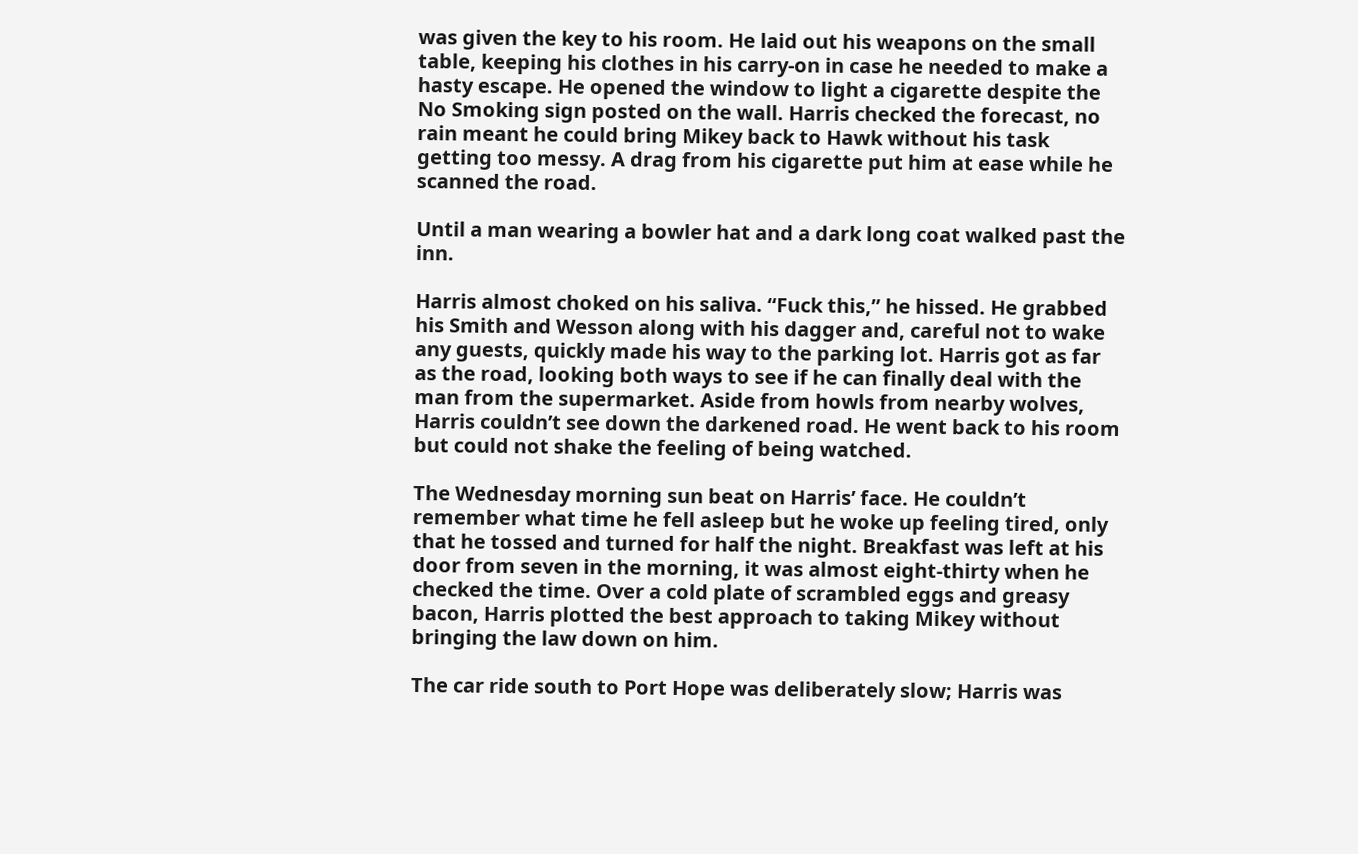was given the key to his room. He laid out his weapons on the small table, keeping his clothes in his carry-on in case he needed to make a hasty escape. He opened the window to light a cigarette despite the No Smoking sign posted on the wall. Harris checked the forecast, no rain meant he could bring Mikey back to Hawk without his task getting too messy. A drag from his cigarette put him at ease while he scanned the road.

Until a man wearing a bowler hat and a dark long coat walked past the inn.

Harris almost choked on his saliva. “Fuck this,” he hissed. He grabbed his Smith and Wesson along with his dagger and, careful not to wake any guests, quickly made his way to the parking lot. Harris got as far as the road, looking both ways to see if he can finally deal with the man from the supermarket. Aside from howls from nearby wolves, Harris couldn’t see down the darkened road. He went back to his room but could not shake the feeling of being watched.

The Wednesday morning sun beat on Harris’ face. He couldn’t remember what time he fell asleep but he woke up feeling tired, only that he tossed and turned for half the night. Breakfast was left at his door from seven in the morning, it was almost eight-thirty when he checked the time. Over a cold plate of scrambled eggs and greasy bacon, Harris plotted the best approach to taking Mikey without bringing the law down on him.

The car ride south to Port Hope was deliberately slow; Harris was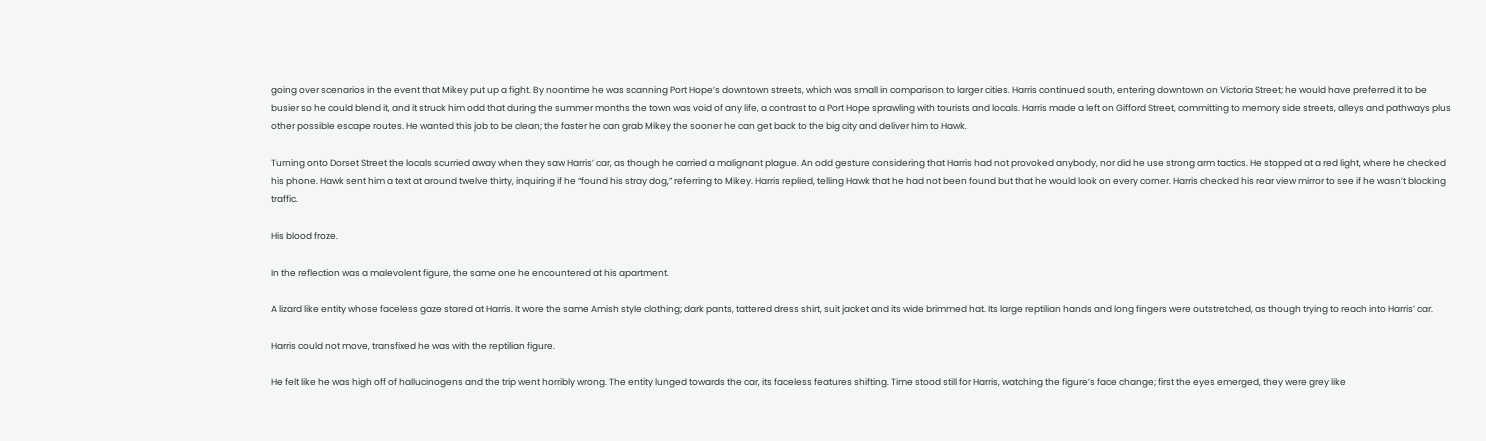going over scenarios in the event that Mikey put up a fight. By noontime he was scanning Port Hope’s downtown streets, which was small in comparison to larger cities. Harris continued south, entering downtown on Victoria Street; he would have preferred it to be busier so he could blend it, and it struck him odd that during the summer months the town was void of any life, a contrast to a Port Hope sprawling with tourists and locals. Harris made a left on Gifford Street, committing to memory side streets, alleys and pathways plus other possible escape routes. He wanted this job to be clean; the faster he can grab Mikey the sooner he can get back to the big city and deliver him to Hawk.

Turning onto Dorset Street the locals scurried away when they saw Harris’ car, as though he carried a malignant plague. An odd gesture considering that Harris had not provoked anybody, nor did he use strong arm tactics. He stopped at a red light, where he checked his phone. Hawk sent him a text at around twelve thirty, inquiring if he “found his stray dog,” referring to Mikey. Harris replied, telling Hawk that he had not been found but that he would look on every corner. Harris checked his rear view mirror to see if he wasn’t blocking traffic.

His blood froze.

In the reflection was a malevolent figure, the same one he encountered at his apartment.

A lizard like entity whose faceless gaze stared at Harris. It wore the same Amish style clothing; dark pants, tattered dress shirt, suit jacket and its wide brimmed hat. Its large reptilian hands and long fingers were outstretched, as though trying to reach into Harris’ car.

Harris could not move, transfixed he was with the reptilian figure.

He felt like he was high off of hallucinogens and the trip went horribly wrong. The entity lunged towards the car, its faceless features shifting. Time stood still for Harris, watching the figure’s face change; first the eyes emerged, they were grey like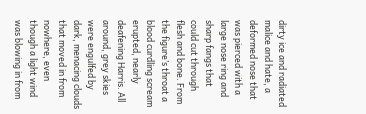dirty ice and radiated malice and hate, a deformed nose that was pierced with a large nose ring and sharp fangs that could cut through flesh and bone. From the figure’s throat a blood curdling scream erupted, nearly deafening Harris. All around, grey skies were engulfed by dark, menacing clouds that moved in from nowhere, even though a light wind was blowing in from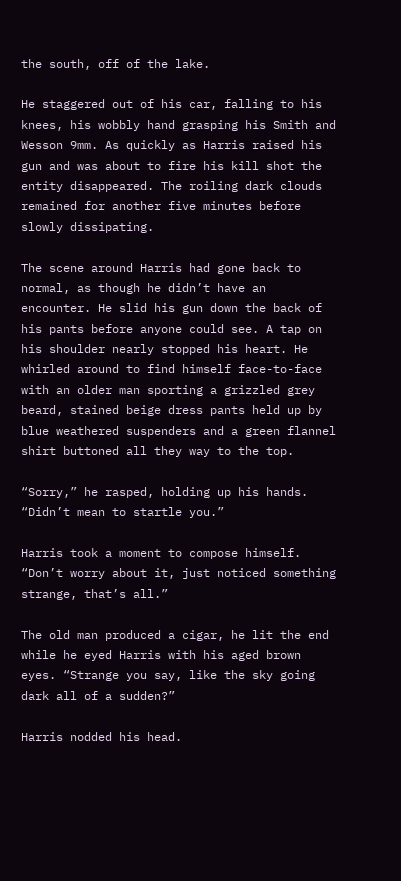the south, off of the lake.

He staggered out of his car, falling to his knees, his wobbly hand grasping his Smith and Wesson 9mm. As quickly as Harris raised his gun and was about to fire his kill shot the entity disappeared. The roiling dark clouds remained for another five minutes before slowly dissipating.

The scene around Harris had gone back to normal, as though he didn’t have an encounter. He slid his gun down the back of his pants before anyone could see. A tap on his shoulder nearly stopped his heart. He whirled around to find himself face-to-face with an older man sporting a grizzled grey beard, stained beige dress pants held up by blue weathered suspenders and a green flannel shirt buttoned all they way to the top.

“Sorry,” he rasped, holding up his hands. “Didn’t mean to startle you.”

Harris took a moment to compose himself. “Don’t worry about it, just noticed something strange, that’s all.”

The old man produced a cigar, he lit the end while he eyed Harris with his aged brown eyes. “Strange you say, like the sky going dark all of a sudden?”

Harris nodded his head.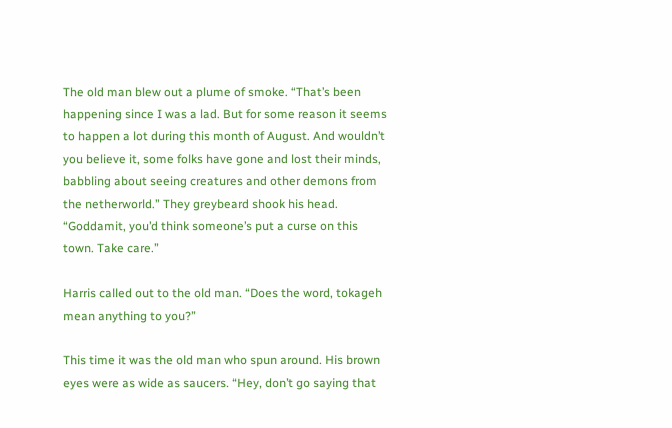The old man blew out a plume of smoke. “That’s been happening since I was a lad. But for some reason it seems to happen a lot during this month of August. And wouldn’t you believe it, some folks have gone and lost their minds, babbling about seeing creatures and other demons from the netherworld.” They greybeard shook his head. “Goddamit, you’d think someone’s put a curse on this town. Take care.”

Harris called out to the old man. “Does the word, tokageh mean anything to you?”

This time it was the old man who spun around. His brown eyes were as wide as saucers. “Hey, don’t go saying that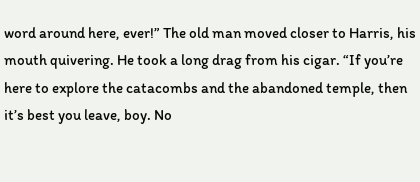word around here, ever!” The old man moved closer to Harris, his mouth quivering. He took a long drag from his cigar. “If you’re here to explore the catacombs and the abandoned temple, then it’s best you leave, boy. No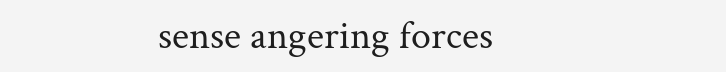sense angering forces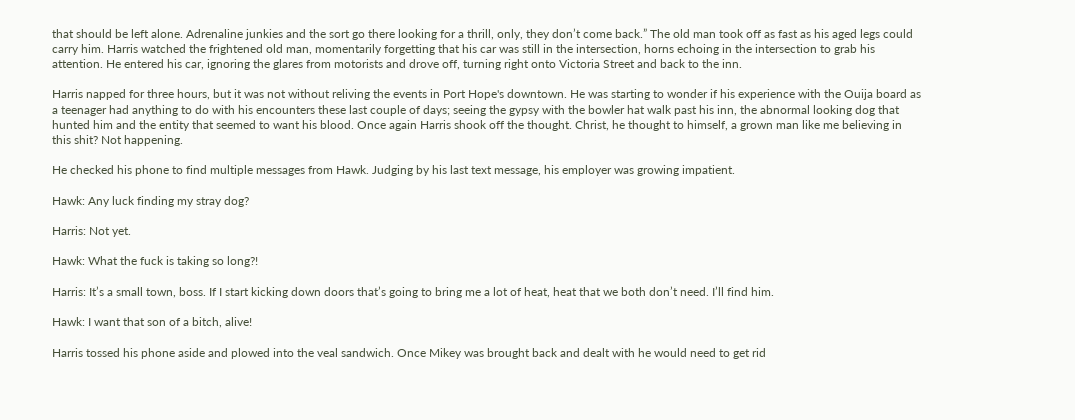that should be left alone. Adrenaline junkies and the sort go there looking for a thrill, only, they don’t come back.” The old man took off as fast as his aged legs could carry him. Harris watched the frightened old man, momentarily forgetting that his car was still in the intersection, horns echoing in the intersection to grab his attention. He entered his car, ignoring the glares from motorists and drove off, turning right onto Victoria Street and back to the inn.

Harris napped for three hours, but it was not without reliving the events in Port Hope's downtown. He was starting to wonder if his experience with the Ouija board as a teenager had anything to do with his encounters these last couple of days; seeing the gypsy with the bowler hat walk past his inn, the abnormal looking dog that hunted him and the entity that seemed to want his blood. Once again Harris shook off the thought. Christ, he thought to himself, a grown man like me believing in this shit? Not happening.

He checked his phone to find multiple messages from Hawk. Judging by his last text message, his employer was growing impatient.

Hawk: Any luck finding my stray dog?

Harris: Not yet.

Hawk: What the fuck is taking so long?!

Harris: It’s a small town, boss. If I start kicking down doors that’s going to bring me a lot of heat, heat that we both don’t need. I’ll find him.

Hawk: I want that son of a bitch, alive!

Harris tossed his phone aside and plowed into the veal sandwich. Once Mikey was brought back and dealt with he would need to get rid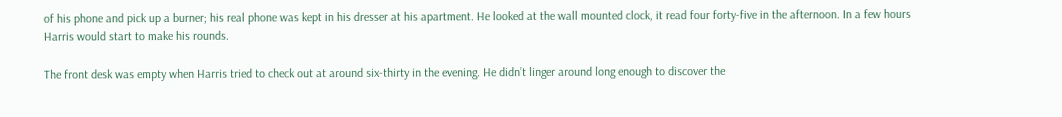of his phone and pick up a burner; his real phone was kept in his dresser at his apartment. He looked at the wall mounted clock, it read four forty-five in the afternoon. In a few hours Harris would start to make his rounds.

The front desk was empty when Harris tried to check out at around six-thirty in the evening. He didn’t linger around long enough to discover the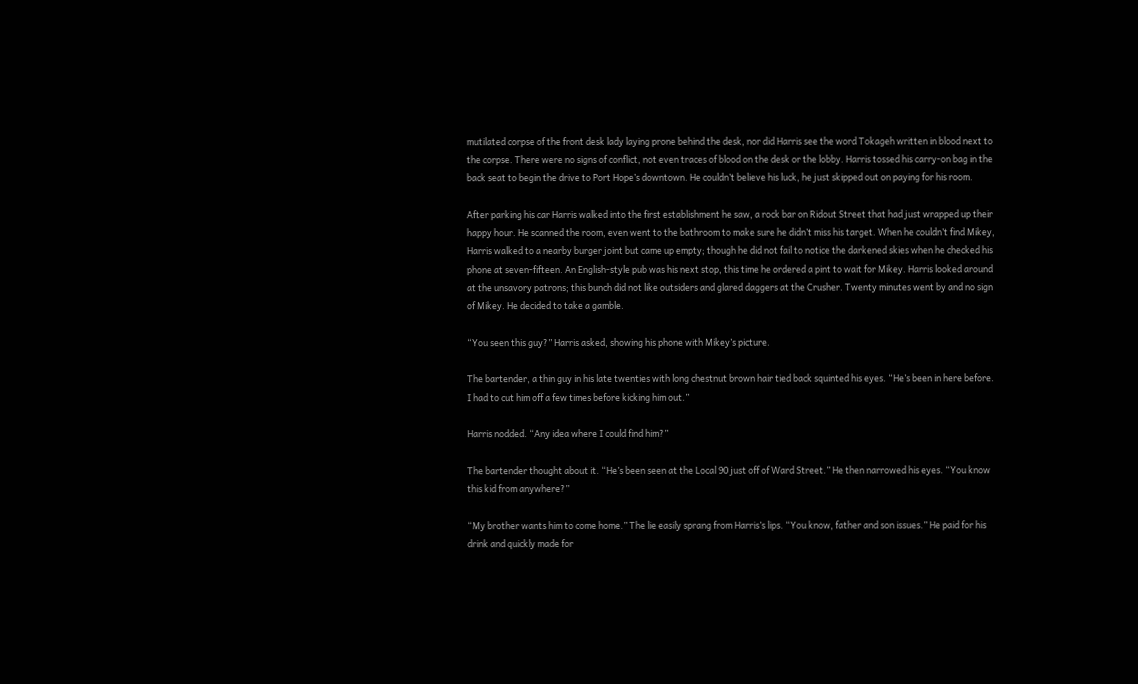mutilated corpse of the front desk lady laying prone behind the desk, nor did Harris see the word Tokageh written in blood next to the corpse. There were no signs of conflict, not even traces of blood on the desk or the lobby. Harris tossed his carry-on bag in the back seat to begin the drive to Port Hope’s downtown. He couldn’t believe his luck, he just skipped out on paying for his room.

After parking his car Harris walked into the first establishment he saw, a rock bar on Ridout Street that had just wrapped up their happy hour. He scanned the room, even went to the bathroom to make sure he didn’t miss his target. When he couldn’t find Mikey, Harris walked to a nearby burger joint but came up empty; though he did not fail to notice the darkened skies when he checked his phone at seven-fifteen. An English-style pub was his next stop, this time he ordered a pint to wait for Mikey. Harris looked around at the unsavory patrons; this bunch did not like outsiders and glared daggers at the Crusher. Twenty minutes went by and no sign of Mikey. He decided to take a gamble.

“You seen this guy?” Harris asked, showing his phone with Mikey’s picture.

The bartender, a thin guy in his late twenties with long chestnut brown hair tied back squinted his eyes. “He’s been in here before. I had to cut him off a few times before kicking him out.”

Harris nodded. “Any idea where I could find him?”

The bartender thought about it. “He’s been seen at the Local 90 just off of Ward Street.” He then narrowed his eyes. “You know this kid from anywhere?”

“My brother wants him to come home.” The lie easily sprang from Harris’s lips. “You know, father and son issues.” He paid for his drink and quickly made for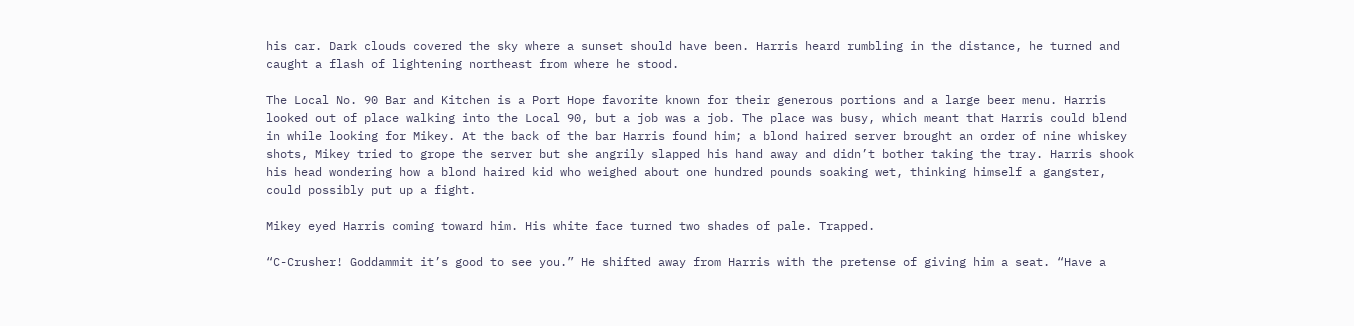his car. Dark clouds covered the sky where a sunset should have been. Harris heard rumbling in the distance, he turned and caught a flash of lightening northeast from where he stood.

The Local No. 90 Bar and Kitchen is a Port Hope favorite known for their generous portions and a large beer menu. Harris looked out of place walking into the Local 90, but a job was a job. The place was busy, which meant that Harris could blend in while looking for Mikey. At the back of the bar Harris found him; a blond haired server brought an order of nine whiskey shots, Mikey tried to grope the server but she angrily slapped his hand away and didn’t bother taking the tray. Harris shook his head wondering how a blond haired kid who weighed about one hundred pounds soaking wet, thinking himself a gangster, could possibly put up a fight.

Mikey eyed Harris coming toward him. His white face turned two shades of pale. Trapped.

“C-Crusher! Goddammit it’s good to see you.” He shifted away from Harris with the pretense of giving him a seat. “Have a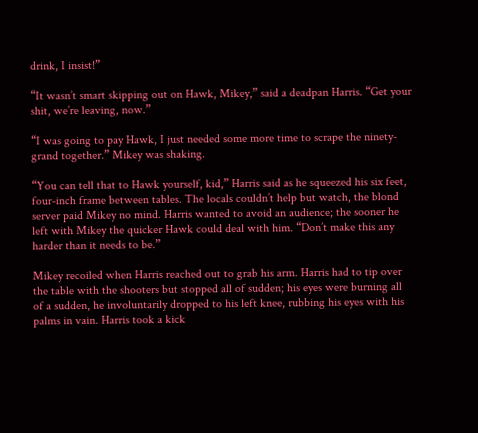drink, I insist!”

“It wasn’t smart skipping out on Hawk, Mikey,” said a deadpan Harris. “Get your shit, we’re leaving, now.”

“I was going to pay Hawk, I just needed some more time to scrape the ninety-grand together.” Mikey was shaking.

“You can tell that to Hawk yourself, kid,” Harris said as he squeezed his six feet, four-inch frame between tables. The locals couldn’t help but watch, the blond server paid Mikey no mind. Harris wanted to avoid an audience; the sooner he left with Mikey the quicker Hawk could deal with him. “Don’t make this any harder than it needs to be.”

Mikey recoiled when Harris reached out to grab his arm. Harris had to tip over the table with the shooters but stopped all of sudden; his eyes were burning all of a sudden, he involuntarily dropped to his left knee, rubbing his eyes with his palms in vain. Harris took a kick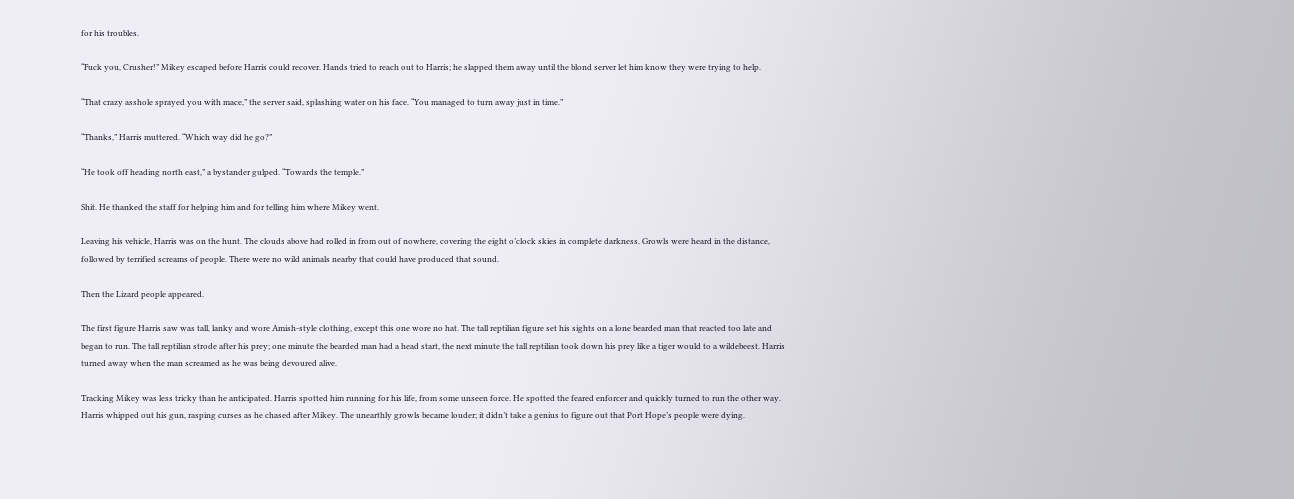for his troubles.

“Fuck you, Crusher!” Mikey escaped before Harris could recover. Hands tried to reach out to Harris; he slapped them away until the blond server let him know they were trying to help.

“That crazy asshole sprayed you with mace,” the server said, splashing water on his face. “You managed to turn away just in time.”

“Thanks,” Harris muttered. “Which way did he go?”

“He took off heading north east,” a bystander gulped. “Towards the temple.”

Shit. He thanked the staff for helping him and for telling him where Mikey went.

Leaving his vehicle, Harris was on the hunt. The clouds above had rolled in from out of nowhere, covering the eight o’clock skies in complete darkness. Growls were heard in the distance, followed by terrified screams of people. There were no wild animals nearby that could have produced that sound.

Then the Lizard people appeared.

The first figure Harris saw was tall, lanky and wore Amish-style clothing, except this one wore no hat. The tall reptilian figure set his sights on a lone bearded man that reacted too late and began to run. The tall reptilian strode after his prey; one minute the bearded man had a head start, the next minute the tall reptilian took down his prey like a tiger would to a wildebeest. Harris turned away when the man screamed as he was being devoured alive.

Tracking Mikey was less tricky than he anticipated. Harris spotted him running for his life, from some unseen force. He spotted the feared enforcer and quickly turned to run the other way. Harris whipped out his gun, rasping curses as he chased after Mikey. The unearthly growls became louder; it didn’t take a genius to figure out that Port Hope’s people were dying.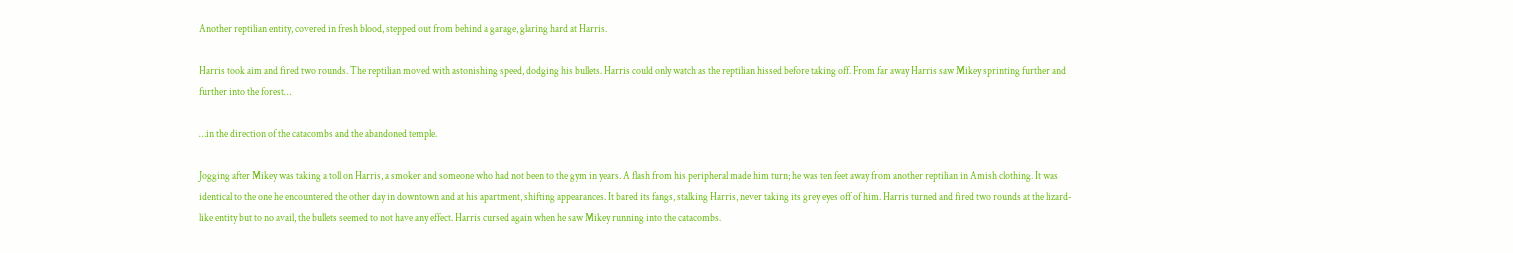Another reptilian entity, covered in fresh blood, stepped out from behind a garage, glaring hard at Harris.

Harris took aim and fired two rounds. The reptilian moved with astonishing speed, dodging his bullets. Harris could only watch as the reptilian hissed before taking off. From far away Harris saw Mikey sprinting further and further into the forest…

…in the direction of the catacombs and the abandoned temple.

Jogging after Mikey was taking a toll on Harris, a smoker and someone who had not been to the gym in years. A flash from his peripheral made him turn; he was ten feet away from another reptilian in Amish clothing. It was identical to the one he encountered the other day in downtown and at his apartment, shifting appearances. It bared its fangs, stalking Harris, never taking its grey eyes off of him. Harris turned and fired two rounds at the lizard-like entity but to no avail, the bullets seemed to not have any effect. Harris cursed again when he saw Mikey running into the catacombs.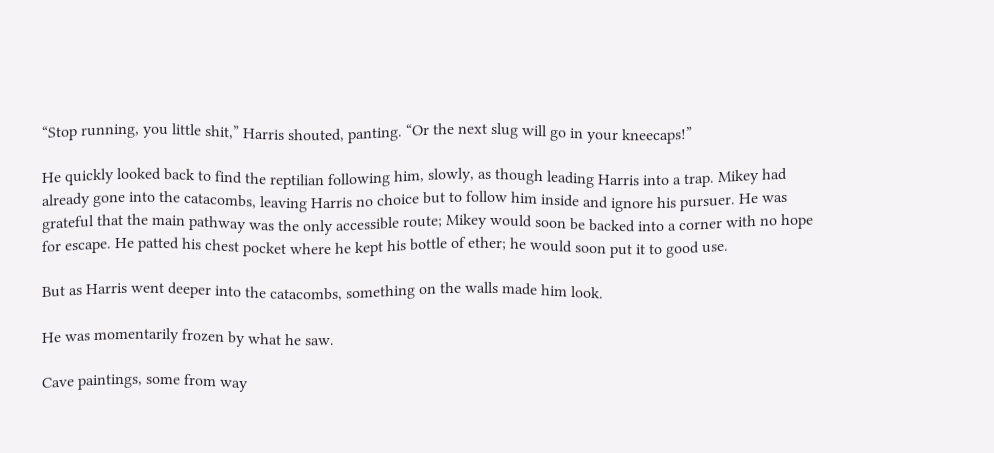“Stop running, you little shit,” Harris shouted, panting. “Or the next slug will go in your kneecaps!”

He quickly looked back to find the reptilian following him, slowly, as though leading Harris into a trap. Mikey had already gone into the catacombs, leaving Harris no choice but to follow him inside and ignore his pursuer. He was grateful that the main pathway was the only accessible route; Mikey would soon be backed into a corner with no hope for escape. He patted his chest pocket where he kept his bottle of ether; he would soon put it to good use.

But as Harris went deeper into the catacombs, something on the walls made him look.

He was momentarily frozen by what he saw.

Cave paintings, some from way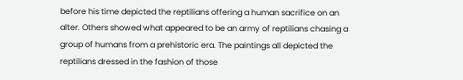before his time depicted the reptilians offering a human sacrifice on an alter. Others showed what appeared to be an army of reptilians chasing a group of humans from a prehistoric era. The paintings all depicted the reptilians dressed in the fashion of those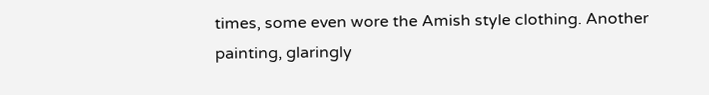times, some even wore the Amish style clothing. Another painting, glaringly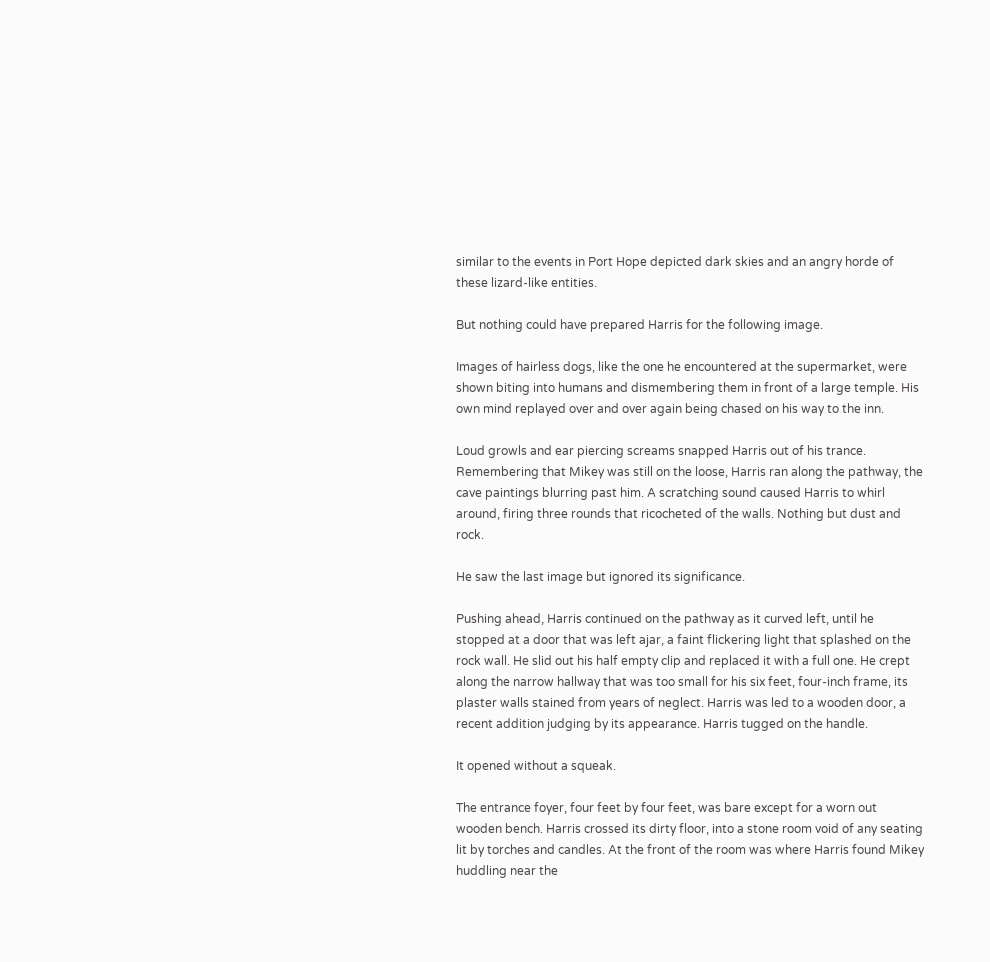similar to the events in Port Hope depicted dark skies and an angry horde of these lizard-like entities.

But nothing could have prepared Harris for the following image.

Images of hairless dogs, like the one he encountered at the supermarket, were shown biting into humans and dismembering them in front of a large temple. His own mind replayed over and over again being chased on his way to the inn.

Loud growls and ear piercing screams snapped Harris out of his trance. Remembering that Mikey was still on the loose, Harris ran along the pathway, the cave paintings blurring past him. A scratching sound caused Harris to whirl around, firing three rounds that ricocheted of the walls. Nothing but dust and rock.

He saw the last image but ignored its significance.

Pushing ahead, Harris continued on the pathway as it curved left, until he stopped at a door that was left ajar, a faint flickering light that splashed on the rock wall. He slid out his half empty clip and replaced it with a full one. He crept along the narrow hallway that was too small for his six feet, four-inch frame, its plaster walls stained from years of neglect. Harris was led to a wooden door, a recent addition judging by its appearance. Harris tugged on the handle.

It opened without a squeak.

The entrance foyer, four feet by four feet, was bare except for a worn out wooden bench. Harris crossed its dirty floor, into a stone room void of any seating lit by torches and candles. At the front of the room was where Harris found Mikey huddling near the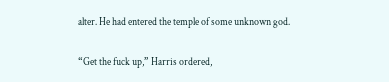alter. He had entered the temple of some unknown god.

“Get the fuck up,” Harris ordered,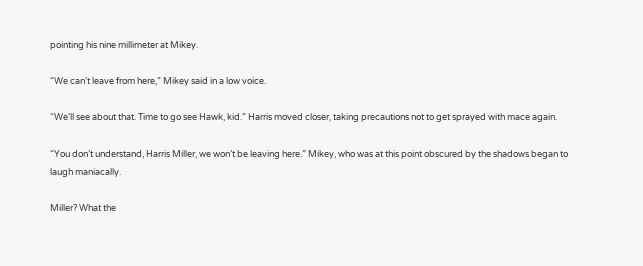pointing his nine millimeter at Mikey.

“We can’t leave from here,” Mikey said in a low voice.

“We’ll see about that. Time to go see Hawk, kid.” Harris moved closer, taking precautions not to get sprayed with mace again.

“You don’t understand, Harris Miller, we won’t be leaving here.” Mikey, who was at this point obscured by the shadows began to laugh maniacally.

Miller? What the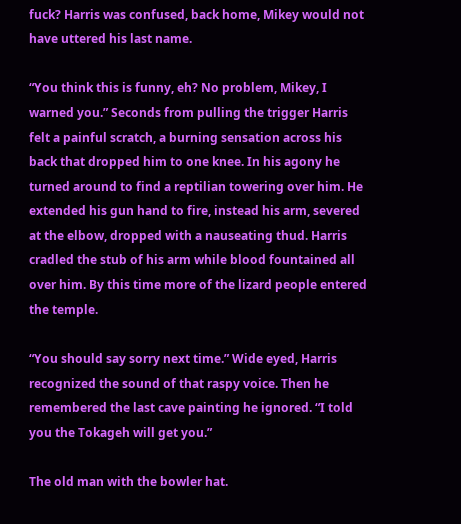fuck? Harris was confused, back home, Mikey would not have uttered his last name.

“You think this is funny, eh? No problem, Mikey, I warned you.” Seconds from pulling the trigger Harris felt a painful scratch, a burning sensation across his back that dropped him to one knee. In his agony he turned around to find a reptilian towering over him. He extended his gun hand to fire, instead his arm, severed at the elbow, dropped with a nauseating thud. Harris cradled the stub of his arm while blood fountained all over him. By this time more of the lizard people entered the temple.

“You should say sorry next time.” Wide eyed, Harris recognized the sound of that raspy voice. Then he remembered the last cave painting he ignored. “I told you the Tokageh will get you.”

The old man with the bowler hat.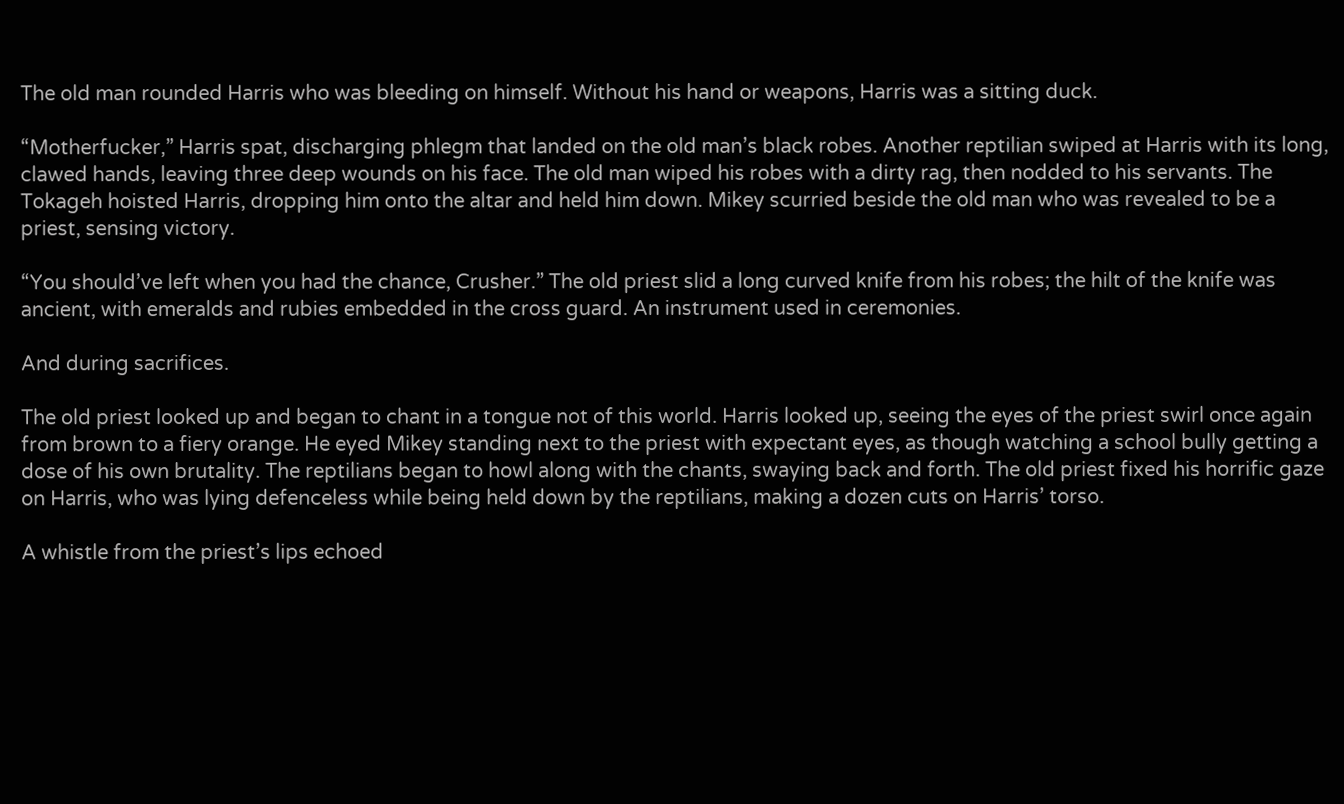The old man rounded Harris who was bleeding on himself. Without his hand or weapons, Harris was a sitting duck.

“Motherfucker,” Harris spat, discharging phlegm that landed on the old man’s black robes. Another reptilian swiped at Harris with its long, clawed hands, leaving three deep wounds on his face. The old man wiped his robes with a dirty rag, then nodded to his servants. The Tokageh hoisted Harris, dropping him onto the altar and held him down. Mikey scurried beside the old man who was revealed to be a priest, sensing victory.

“You should’ve left when you had the chance, Crusher.” The old priest slid a long curved knife from his robes; the hilt of the knife was ancient, with emeralds and rubies embedded in the cross guard. An instrument used in ceremonies.

And during sacrifices.

The old priest looked up and began to chant in a tongue not of this world. Harris looked up, seeing the eyes of the priest swirl once again from brown to a fiery orange. He eyed Mikey standing next to the priest with expectant eyes, as though watching a school bully getting a dose of his own brutality. The reptilians began to howl along with the chants, swaying back and forth. The old priest fixed his horrific gaze on Harris, who was lying defenceless while being held down by the reptilians, making a dozen cuts on Harris’ torso.

A whistle from the priest’s lips echoed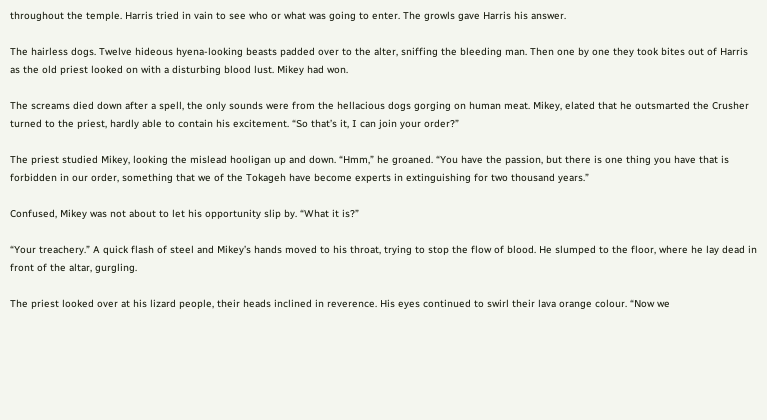throughout the temple. Harris tried in vain to see who or what was going to enter. The growls gave Harris his answer.

The hairless dogs. Twelve hideous hyena-looking beasts padded over to the alter, sniffing the bleeding man. Then one by one they took bites out of Harris as the old priest looked on with a disturbing blood lust. Mikey had won.

The screams died down after a spell, the only sounds were from the hellacious dogs gorging on human meat. Mikey, elated that he outsmarted the Crusher turned to the priest, hardly able to contain his excitement. “So that’s it, I can join your order?”

The priest studied Mikey, looking the mislead hooligan up and down. “Hmm,” he groaned. “You have the passion, but there is one thing you have that is forbidden in our order, something that we of the Tokageh have become experts in extinguishing for two thousand years.”

Confused, Mikey was not about to let his opportunity slip by. “What it is?”

“Your treachery.” A quick flash of steel and Mikey’s hands moved to his throat, trying to stop the flow of blood. He slumped to the floor, where he lay dead in front of the altar, gurgling.

The priest looked over at his lizard people, their heads inclined in reverence. His eyes continued to swirl their lava orange colour. “Now we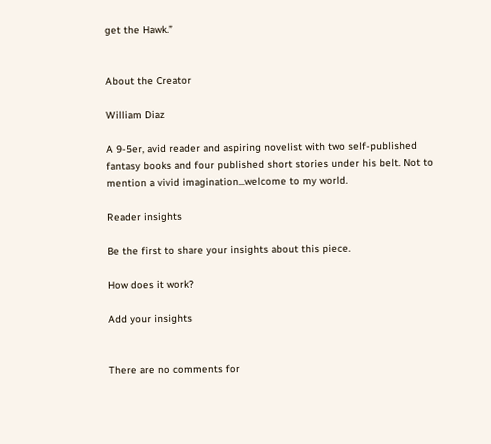get the Hawk.”


About the Creator

William Diaz

A 9-5er, avid reader and aspiring novelist with two self-published fantasy books and four published short stories under his belt. Not to mention a vivid imagination...welcome to my world.

Reader insights

Be the first to share your insights about this piece.

How does it work?

Add your insights


There are no comments for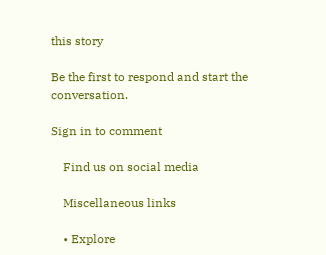this story

Be the first to respond and start the conversation.

Sign in to comment

    Find us on social media

    Miscellaneous links

    • Explore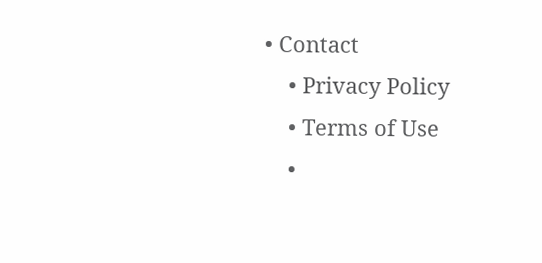• Contact
    • Privacy Policy
    • Terms of Use
    •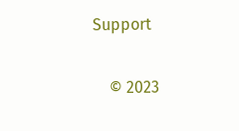Support

    © 2023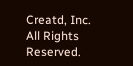Creatd, Inc. All Rights Reserved.